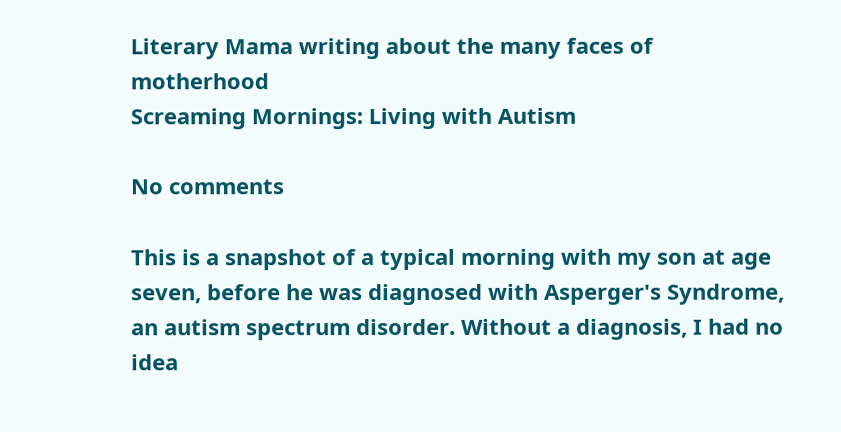Literary Mama writing about the many faces of motherhood
Screaming Mornings: Living with Autism

No comments

This is a snapshot of a typical morning with my son at age seven, before he was diagnosed with Asperger's Syndrome, an autism spectrum disorder. Without a diagnosis, I had no idea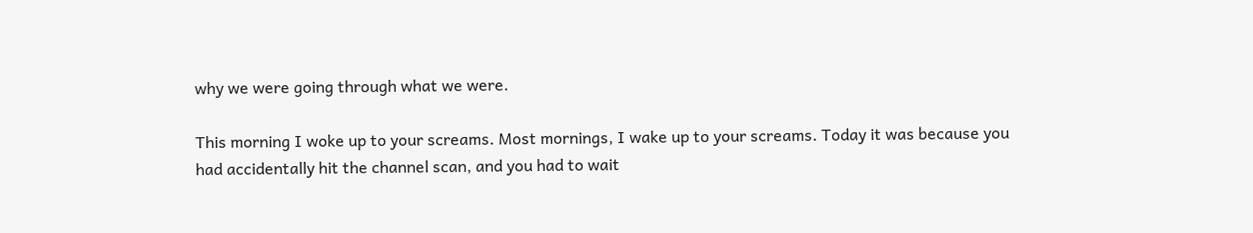why we were going through what we were.

This morning I woke up to your screams. Most mornings, I wake up to your screams. Today it was because you had accidentally hit the channel scan, and you had to wait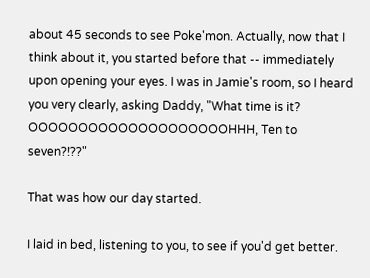about 45 seconds to see Poke'mon. Actually, now that I think about it, you started before that -- immediately upon opening your eyes. I was in Jamie's room, so I heard you very clearly, asking Daddy, "What time is it? OOOOOOOOOOOOOOOOOOOOHHH, Ten to seven?!??"

That was how our day started.

I laid in bed, listening to you, to see if you'd get better.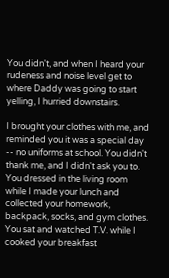You didn't, and when I heard your rudeness and noise level get to where Daddy was going to start yelling, I hurried downstairs.

I brought your clothes with me, and reminded you it was a special day -- no uniforms at school. You didn't thank me, and I didn't ask you to. You dressed in the living room while I made your lunch and collected your homework, backpack, socks, and gym clothes. You sat and watched T.V. while I cooked your breakfast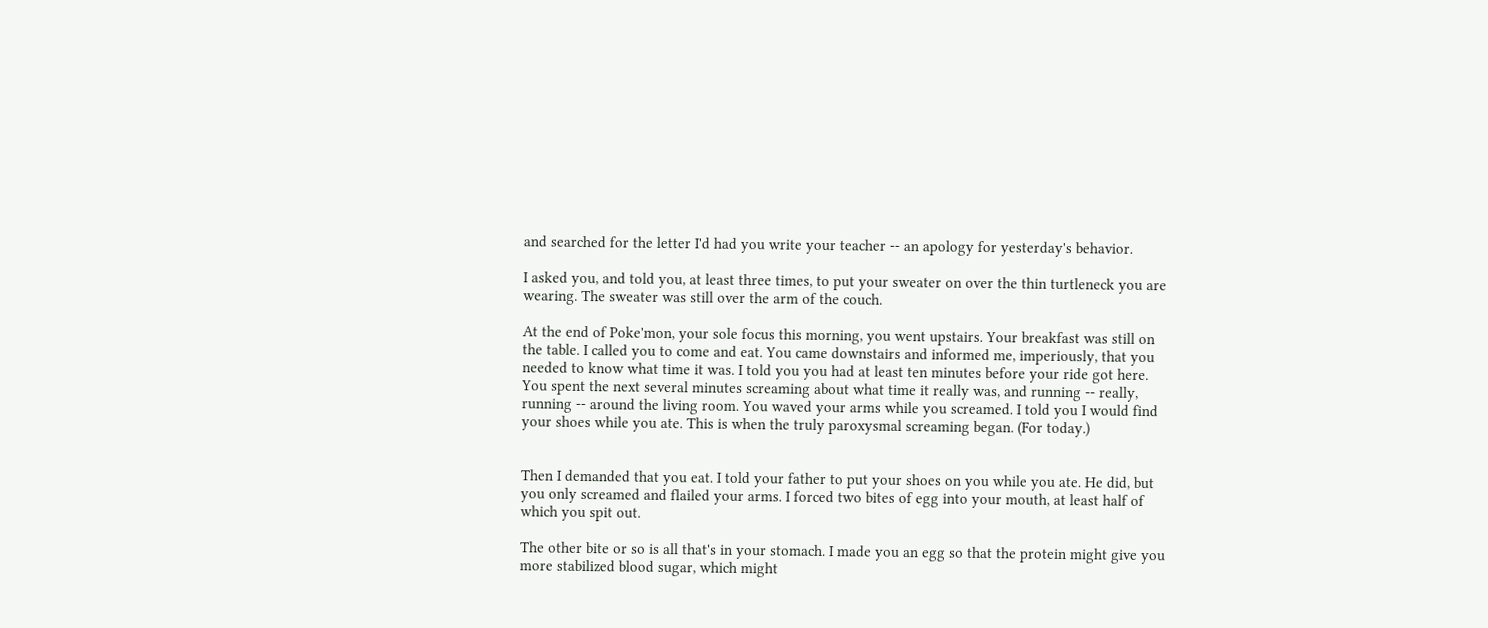and searched for the letter I'd had you write your teacher -- an apology for yesterday's behavior.

I asked you, and told you, at least three times, to put your sweater on over the thin turtleneck you are wearing. The sweater was still over the arm of the couch.

At the end of Poke'mon, your sole focus this morning, you went upstairs. Your breakfast was still on the table. I called you to come and eat. You came downstairs and informed me, imperiously, that you needed to know what time it was. I told you you had at least ten minutes before your ride got here. You spent the next several minutes screaming about what time it really was, and running -- really, running -- around the living room. You waved your arms while you screamed. I told you I would find your shoes while you ate. This is when the truly paroxysmal screaming began. (For today.)


Then I demanded that you eat. I told your father to put your shoes on you while you ate. He did, but you only screamed and flailed your arms. I forced two bites of egg into your mouth, at least half of which you spit out.

The other bite or so is all that's in your stomach. I made you an egg so that the protein might give you more stabilized blood sugar, which might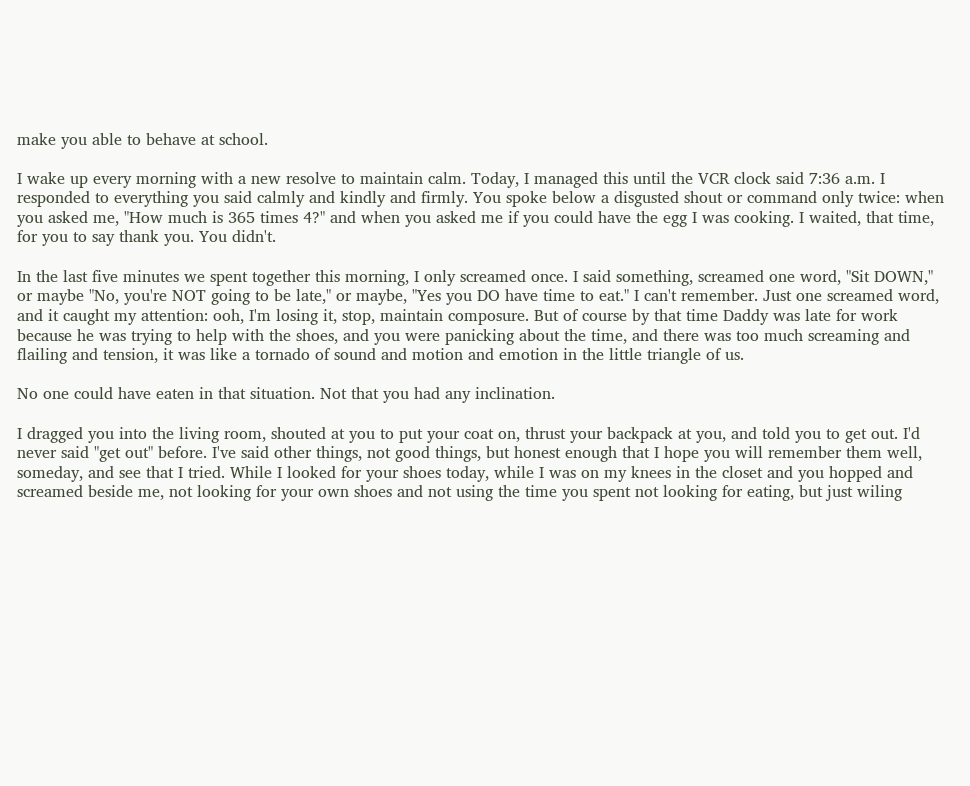make you able to behave at school.

I wake up every morning with a new resolve to maintain calm. Today, I managed this until the VCR clock said 7:36 a.m. I responded to everything you said calmly and kindly and firmly. You spoke below a disgusted shout or command only twice: when you asked me, "How much is 365 times 4?" and when you asked me if you could have the egg I was cooking. I waited, that time, for you to say thank you. You didn't.

In the last five minutes we spent together this morning, I only screamed once. I said something, screamed one word, "Sit DOWN," or maybe "No, you're NOT going to be late," or maybe, "Yes you DO have time to eat." I can't remember. Just one screamed word, and it caught my attention: ooh, I'm losing it, stop, maintain composure. But of course by that time Daddy was late for work because he was trying to help with the shoes, and you were panicking about the time, and there was too much screaming and flailing and tension, it was like a tornado of sound and motion and emotion in the little triangle of us.

No one could have eaten in that situation. Not that you had any inclination.

I dragged you into the living room, shouted at you to put your coat on, thrust your backpack at you, and told you to get out. I'd never said "get out" before. I've said other things, not good things, but honest enough that I hope you will remember them well, someday, and see that I tried. While I looked for your shoes today, while I was on my knees in the closet and you hopped and screamed beside me, not looking for your own shoes and not using the time you spent not looking for eating, but just wiling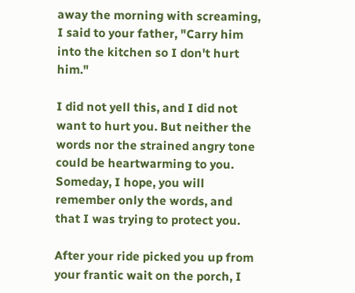away the morning with screaming, I said to your father, "Carry him into the kitchen so I don't hurt him."

I did not yell this, and I did not want to hurt you. But neither the words nor the strained angry tone could be heartwarming to you. Someday, I hope, you will remember only the words, and that I was trying to protect you.

After your ride picked you up from your frantic wait on the porch, I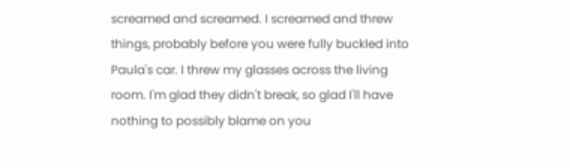screamed and screamed. I screamed and threw things, probably before you were fully buckled into Paula's car. I threw my glasses across the living room. I'm glad they didn't break, so glad I'll have nothing to possibly blame on you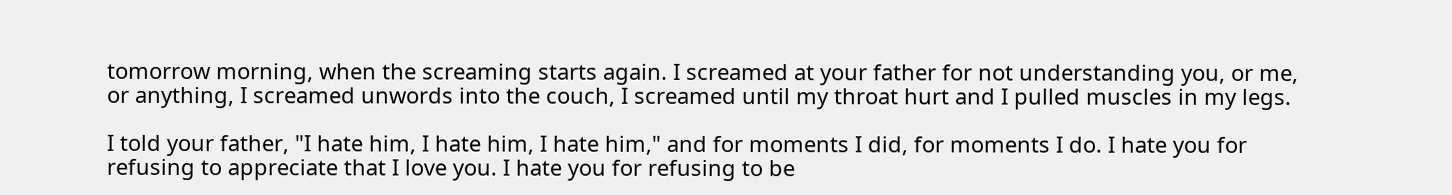tomorrow morning, when the screaming starts again. I screamed at your father for not understanding you, or me, or anything, I screamed unwords into the couch, I screamed until my throat hurt and I pulled muscles in my legs.

I told your father, "I hate him, I hate him, I hate him," and for moments I did, for moments I do. I hate you for refusing to appreciate that I love you. I hate you for refusing to be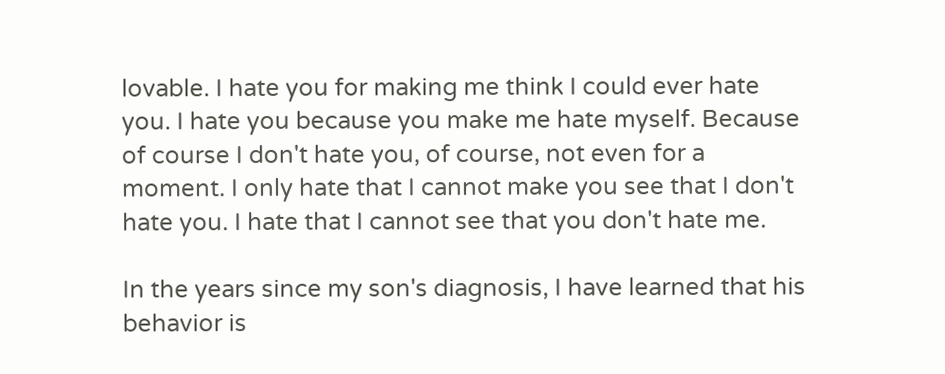lovable. I hate you for making me think I could ever hate you. I hate you because you make me hate myself. Because of course I don't hate you, of course, not even for a moment. I only hate that I cannot make you see that I don't hate you. I hate that I cannot see that you don't hate me.

In the years since my son's diagnosis, I have learned that his behavior is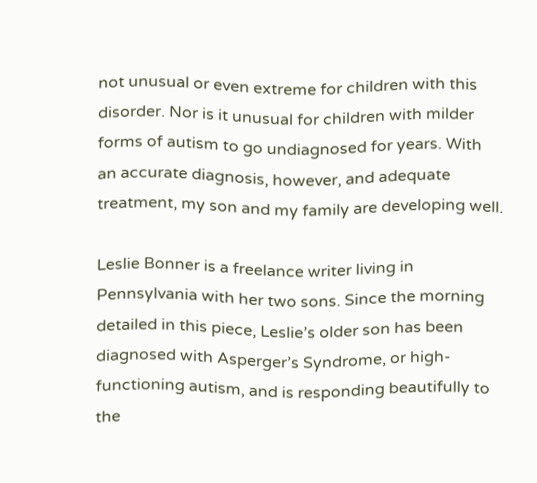not unusual or even extreme for children with this disorder. Nor is it unusual for children with milder forms of autism to go undiagnosed for years. With an accurate diagnosis, however, and adequate treatment, my son and my family are developing well.

Leslie Bonner is a freelance writer living in Pennsylvania with her two sons. Since the morning detailed in this piece, Leslie’s older son has been diagnosed with Asperger’s Syndrome, or high-functioning autism, and is responding beautifully to the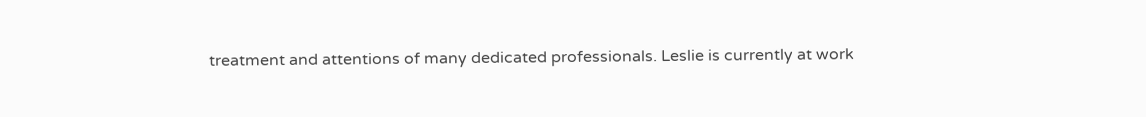treatment and attentions of many dedicated professionals. Leslie is currently at work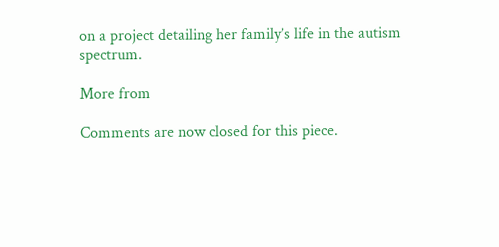on a project detailing her family’s life in the autism spectrum.

More from

Comments are now closed for this piece.